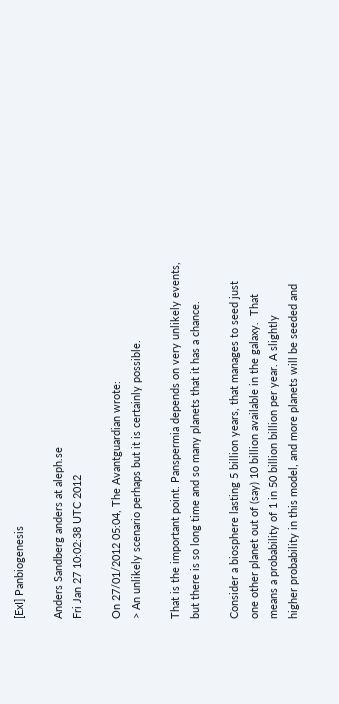[ExI] Panbiogenesis

Anders Sandberg anders at aleph.se
Fri Jan 27 10:02:38 UTC 2012

On 27/01/2012 05:04, The Avantguardian wrote:
> An unlikely scenario perhaps but it is certainly possible.

That is the important point. Panspermia depends on very unlikely events,
but there is so long time and so many planets that it has a chance.

Consider a biosphere lasting 5 billion years, that manages to seed just
one other planet out of (say) 10 billion available in the galaxy.  That
means a probability of 1 in 50 billion billion per year. A slightly
higher probability in this model, and more planets will be seeded and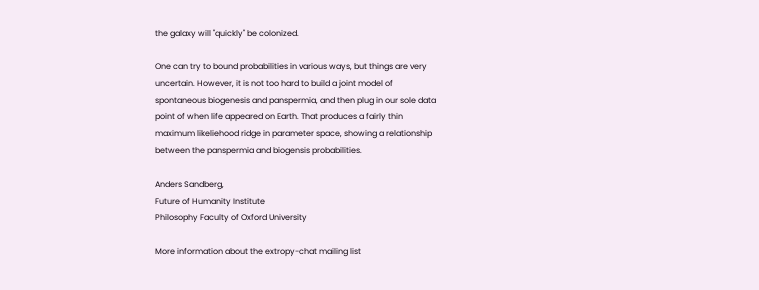the galaxy will "quickly" be colonized.

One can try to bound probabilities in various ways, but things are very
uncertain. However, it is not too hard to build a joint model of
spontaneous biogenesis and panspermia, and then plug in our sole data
point of when life appeared on Earth. That produces a fairly thin
maximum likeliehood ridge in parameter space, showing a relationship
between the panspermia and biogensis probabilities.

Anders Sandberg,
Future of Humanity Institute
Philosophy Faculty of Oxford University

More information about the extropy-chat mailing list